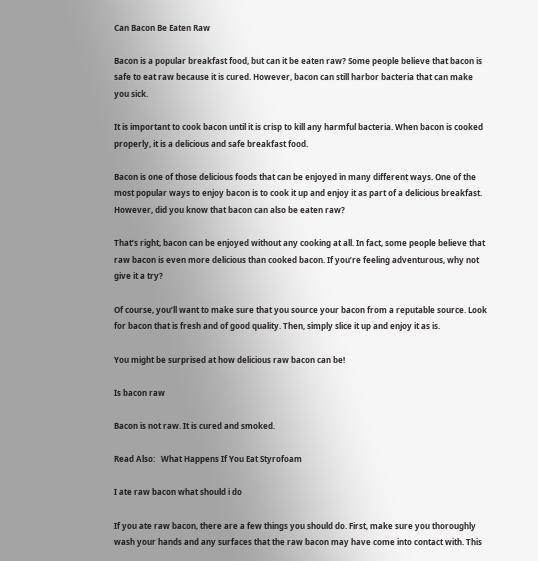Can Bacon Be Eaten Raw

Bacon is a popular breakfast food, but can it be eaten raw? Some people believe that bacon is safe to eat raw because it is cured. However, bacon can still harbor bacteria that can make you sick.

It is important to cook bacon until it is crisp to kill any harmful bacteria. When bacon is cooked properly, it is a delicious and safe breakfast food.

Bacon is one of those delicious foods that can be enjoyed in many different ways. One of the most popular ways to enjoy bacon is to cook it up and enjoy it as part of a delicious breakfast. However, did you know that bacon can also be eaten raw?

That’s right, bacon can be enjoyed without any cooking at all. In fact, some people believe that raw bacon is even more delicious than cooked bacon. If you’re feeling adventurous, why not give it a try?

Of course, you’ll want to make sure that you source your bacon from a reputable source. Look for bacon that is fresh and of good quality. Then, simply slice it up and enjoy it as is.

You might be surprised at how delicious raw bacon can be!

Is bacon raw

Bacon is not raw. It is cured and smoked.

Read Also:   What Happens If You Eat Styrofoam

I ate raw bacon what should i do

If you ate raw bacon, there are a few things you should do. First, make sure you thoroughly wash your hands and any surfaces that the raw bacon may have come into contact with. This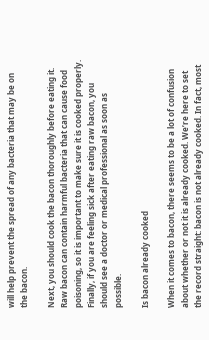will help prevent the spread of any bacteria that may be on the bacon.

Next, you should cook the bacon thoroughly before eating it. Raw bacon can contain harmful bacteria that can cause food poisoning, so it is important to make sure it is cooked properly. Finally, if you are feeling sick after eating raw bacon, you should see a doctor or medical professional as soon as possible.

Is bacon already cooked

When it comes to bacon, there seems to be a lot of confusion about whether or not it is already cooked. We’re here to set the record straight: bacon is not already cooked. In fact, most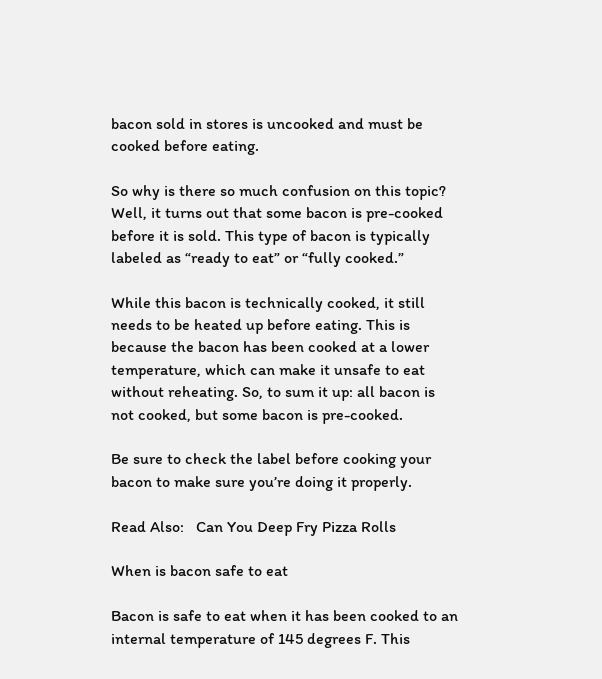bacon sold in stores is uncooked and must be cooked before eating.

So why is there so much confusion on this topic? Well, it turns out that some bacon is pre-cooked before it is sold. This type of bacon is typically labeled as “ready to eat” or “fully cooked.”

While this bacon is technically cooked, it still needs to be heated up before eating. This is because the bacon has been cooked at a lower temperature, which can make it unsafe to eat without reheating. So, to sum it up: all bacon is not cooked, but some bacon is pre-cooked.

Be sure to check the label before cooking your bacon to make sure you’re doing it properly.

Read Also:   Can You Deep Fry Pizza Rolls

When is bacon safe to eat

Bacon is safe to eat when it has been cooked to an internal temperature of 145 degrees F. This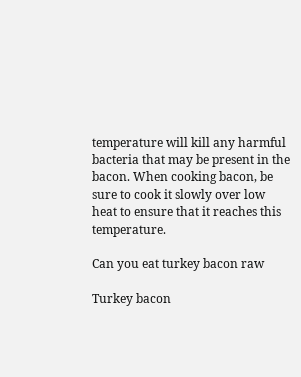temperature will kill any harmful bacteria that may be present in the bacon. When cooking bacon, be sure to cook it slowly over low heat to ensure that it reaches this temperature.

Can you eat turkey bacon raw

Turkey bacon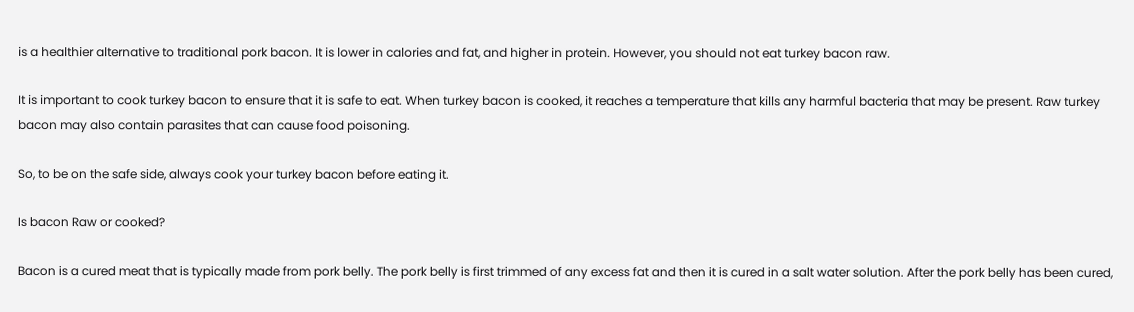is a healthier alternative to traditional pork bacon. It is lower in calories and fat, and higher in protein. However, you should not eat turkey bacon raw.

It is important to cook turkey bacon to ensure that it is safe to eat. When turkey bacon is cooked, it reaches a temperature that kills any harmful bacteria that may be present. Raw turkey bacon may also contain parasites that can cause food poisoning.

So, to be on the safe side, always cook your turkey bacon before eating it.

Is bacon Raw or cooked?

Bacon is a cured meat that is typically made from pork belly. The pork belly is first trimmed of any excess fat and then it is cured in a salt water solution. After the pork belly has been cured,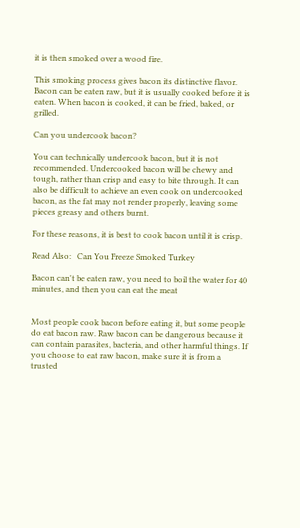it is then smoked over a wood fire.

This smoking process gives bacon its distinctive flavor. Bacon can be eaten raw, but it is usually cooked before it is eaten. When bacon is cooked, it can be fried, baked, or grilled.

Can you undercook bacon?

You can technically undercook bacon, but it is not recommended. Undercooked bacon will be chewy and tough, rather than crisp and easy to bite through. It can also be difficult to achieve an even cook on undercooked bacon, as the fat may not render properly, leaving some pieces greasy and others burnt.

For these reasons, it is best to cook bacon until it is crisp.

Read Also:   Can You Freeze Smoked Turkey

Bacon can't be eaten raw, you need to boil the water for 40 minutes, and then you can eat the meat


Most people cook bacon before eating it, but some people do eat bacon raw. Raw bacon can be dangerous because it can contain parasites, bacteria, and other harmful things. If you choose to eat raw bacon, make sure it is from a trusted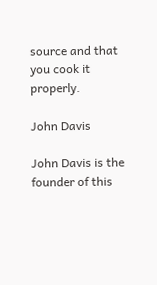source and that you cook it properly.

John Davis

John Davis is the founder of this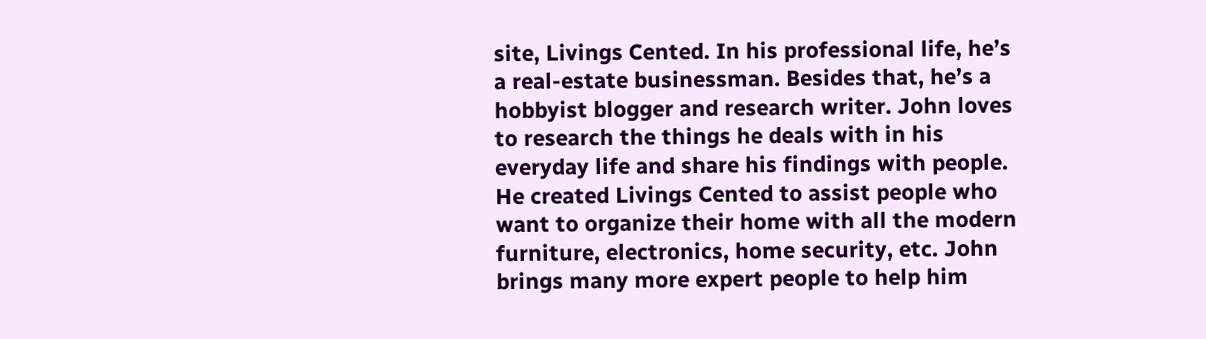site, Livings Cented. In his professional life, he’s a real-estate businessman. Besides that, he’s a hobbyist blogger and research writer. John loves to research the things he deals with in his everyday life and share his findings with people. He created Livings Cented to assist people who want to organize their home with all the modern furniture, electronics, home security, etc. John brings many more expert people to help him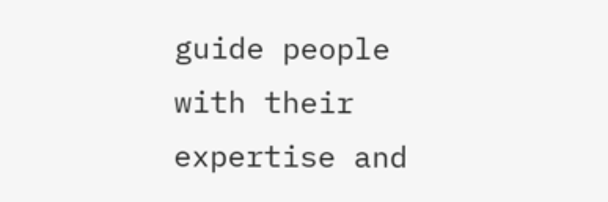guide people with their expertise and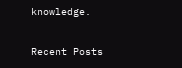knowledge.

Recent Posts